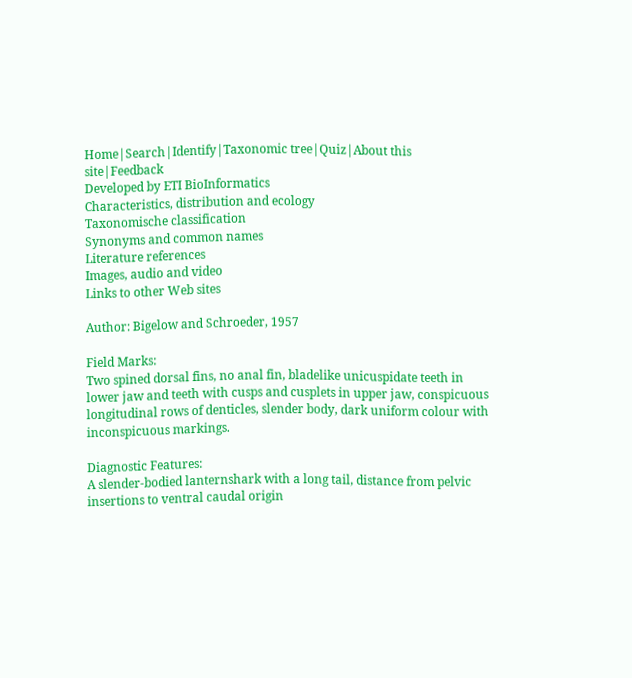Home|Search|Identify|Taxonomic tree|Quiz|About this site|Feedback
Developed by ETI BioInformatics
Characteristics, distribution and ecology
Taxonomische classification
Synonyms and common names
Literature references
Images, audio and video
Links to other Web sites

Author: Bigelow and Schroeder, 1957

Field Marks:
Two spined dorsal fins, no anal fin, bladelike unicuspidate teeth in lower jaw and teeth with cusps and cusplets in upper jaw, conspicuous longitudinal rows of denticles, slender body, dark uniform colour with inconspicuous markings.

Diagnostic Features:
A slender-bodied lanternshark with a long tail, distance from pelvic insertions to ventral caudal origin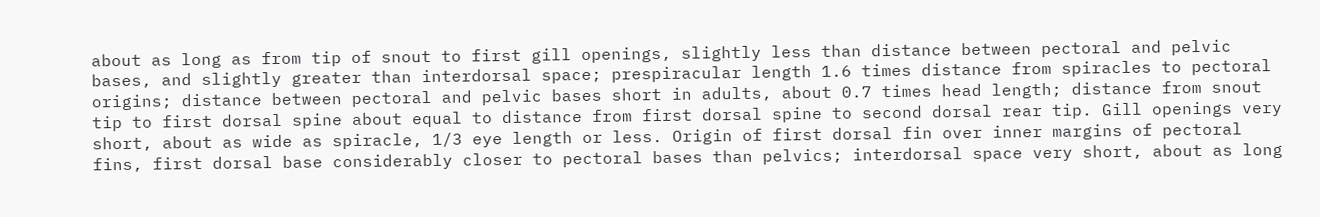about as long as from tip of snout to first gill openings, slightly less than distance between pectoral and pelvic bases, and slightly greater than interdorsal space; prespiracular length 1.6 times distance from spiracles to pectoral origins; distance between pectoral and pelvic bases short in adults, about 0.7 times head length; distance from snout tip to first dorsal spine about equal to distance from first dorsal spine to second dorsal rear tip. Gill openings very short, about as wide as spiracle, 1/3 eye length or less. Origin of first dorsal fin over inner margins of pectoral fins, first dorsal base considerably closer to pectoral bases than pelvics; interdorsal space very short, about as long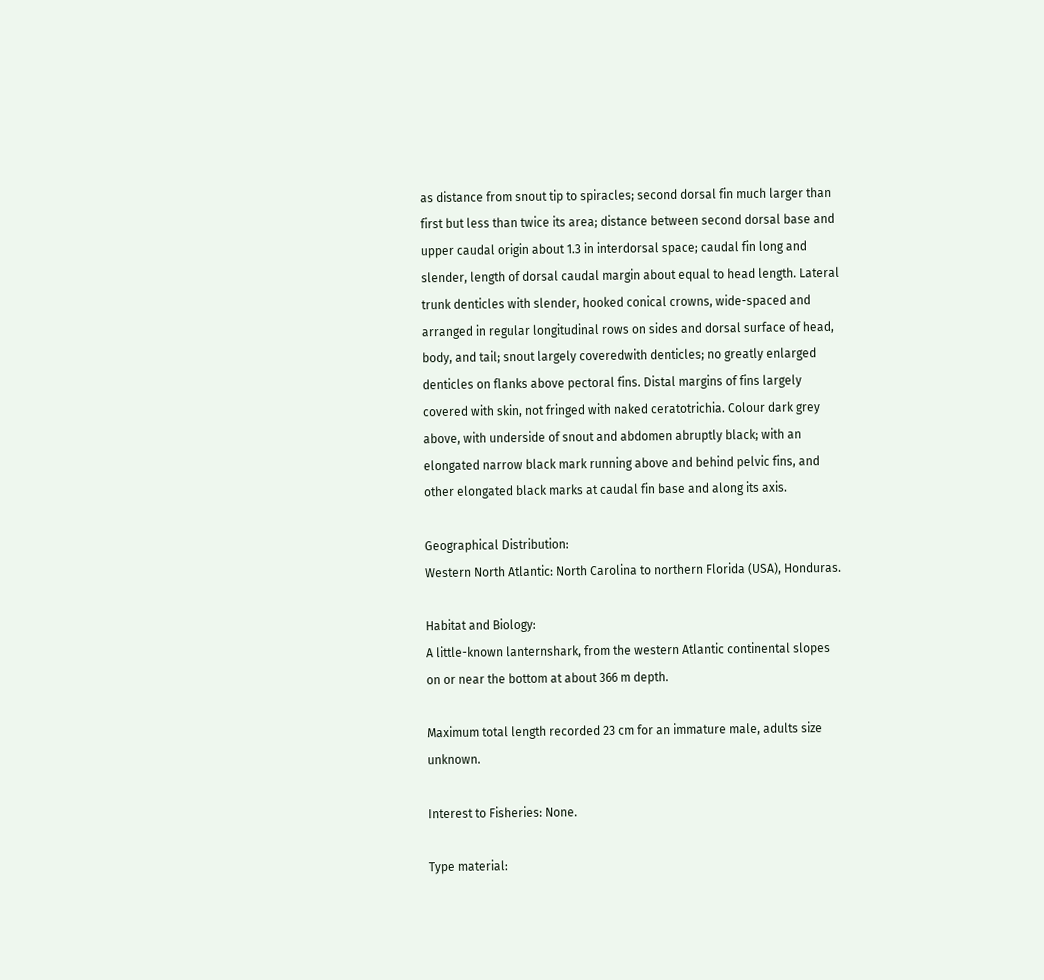as distance from snout tip to spiracles; second dorsal fin much larger than first but less than twice its area; distance between second dorsal base and upper caudal origin about 1.3 in interdorsal space; caudal fin long and slender, length of dorsal caudal margin about equal to head length. Lateral trunk denticles with slender, hooked conical crowns, wide-spaced and arranged in regular longitudinal rows on sides and dorsal surface of head, body, and tail; snout largely coveredwith denticles; no greatly enlarged denticles on flanks above pectoral fins. Distal margins of fins largely covered with skin, not fringed with naked ceratotrichia. Colour dark grey above, with underside of snout and abdomen abruptly black; with an elongated narrow black mark running above and behind pelvic fins, and other elongated black marks at caudal fin base and along its axis.

Geographical Distribution:
Western North Atlantic: North Carolina to northern Florida (USA), Honduras.

Habitat and Biology:
A little-known lanternshark, from the western Atlantic continental slopes on or near the bottom at about 366 m depth.

Maximum total length recorded 23 cm for an immature male, adults size unknown.

Interest to Fisheries: None.

Type material: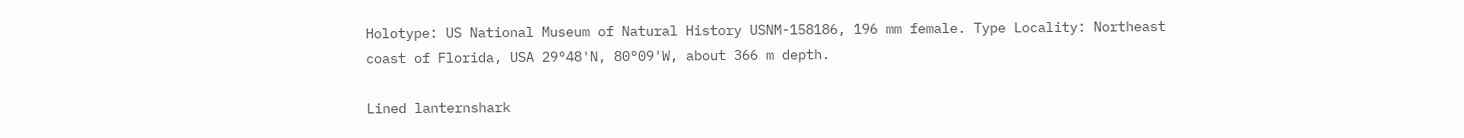Holotype: US National Museum of Natural History USNM-158186, 196 mm female. Type Locality: Northeast coast of Florida, USA 29°48'N, 80°09'W, about 366 m depth.

Lined lanternshark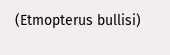(Etmopterus bullisi)